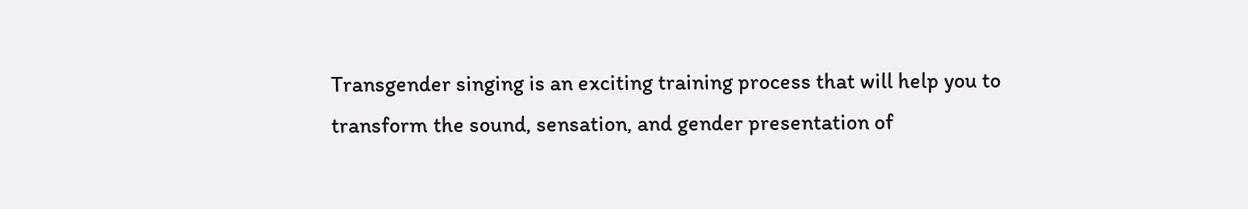Transgender singing is an exciting training process that will help you to transform the sound, sensation, and gender presentation of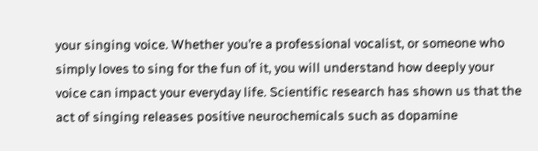your singing voice. Whether you’re a professional vocalist, or someone who simply loves to sing for the fun of it, you will understand how deeply your voice can impact your everyday life. Scientific research has shown us that the act of singing releases positive neurochemicals such as dopamine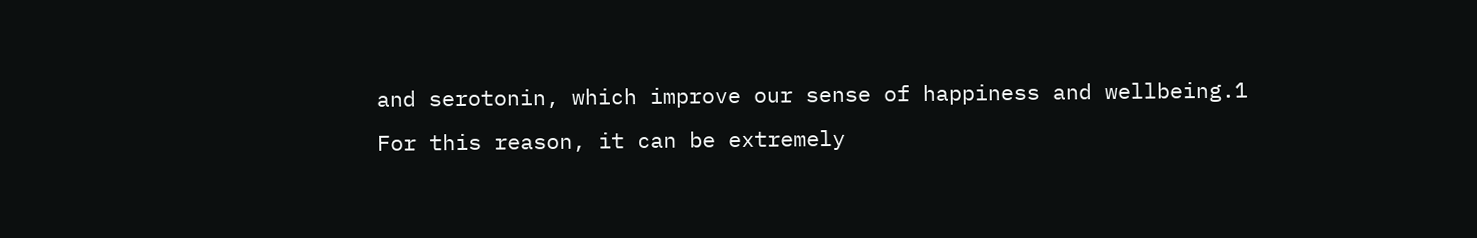and serotonin, which improve our sense of happiness and wellbeing.1 For this reason, it can be extremely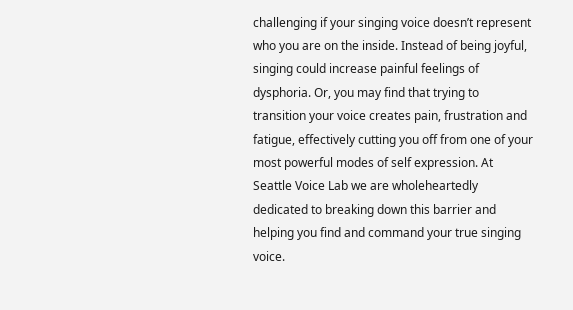challenging if your singing voice doesn’t represent who you are on the inside. Instead of being joyful, singing could increase painful feelings of dysphoria. Or, you may find that trying to transition your voice creates pain, frustration and fatigue, effectively cutting you off from one of your most powerful modes of self expression. At Seattle Voice Lab we are wholeheartedly dedicated to breaking down this barrier and helping you find and command your true singing voice.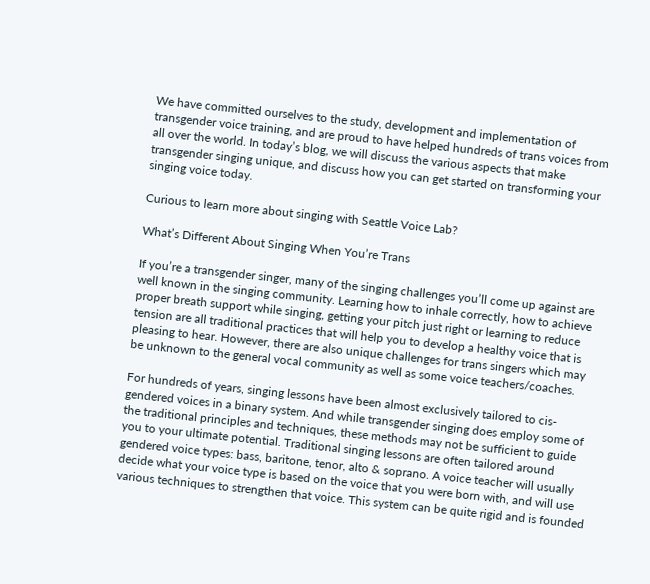We have committed ourselves to the study, development and implementation of transgender voice training, and are proud to have helped hundreds of trans voices from all over the world. In today’s blog, we will discuss the various aspects that make transgender singing unique, and discuss how you can get started on transforming your singing voice today.

Curious to learn more about singing with Seattle Voice Lab?

What’s Different About Singing When You’re Trans

If you’re a transgender singer, many of the singing challenges you’ll come up against are well known in the singing community. Learning how to inhale correctly, how to achieve proper breath support while singing, getting your pitch just right or learning to reduce tension are all traditional practices that will help you to develop a healthy voice that is pleasing to hear. However, there are also unique challenges for trans singers which may be unknown to the general vocal community as well as some voice teachers/coaches.

For hundreds of years, singing lessons have been almost exclusively tailored to cis-gendered voices in a binary system. And while transgender singing does employ some of the traditional principles and techniques, these methods may not be sufficient to guide you to your ultimate potential. Traditional singing lessons are often tailored around gendered voice types: bass, baritone, tenor, alto & soprano. A voice teacher will usually decide what your voice type is based on the voice that you were born with, and will use various techniques to strengthen that voice. This system can be quite rigid and is founded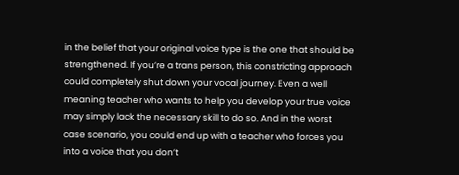in the belief that your original voice type is the one that should be strengthened. If you’re a trans person, this constricting approach could completely shut down your vocal journey. Even a well meaning teacher who wants to help you develop your true voice may simply lack the necessary skill to do so. And in the worst case scenario, you could end up with a teacher who forces you into a voice that you don’t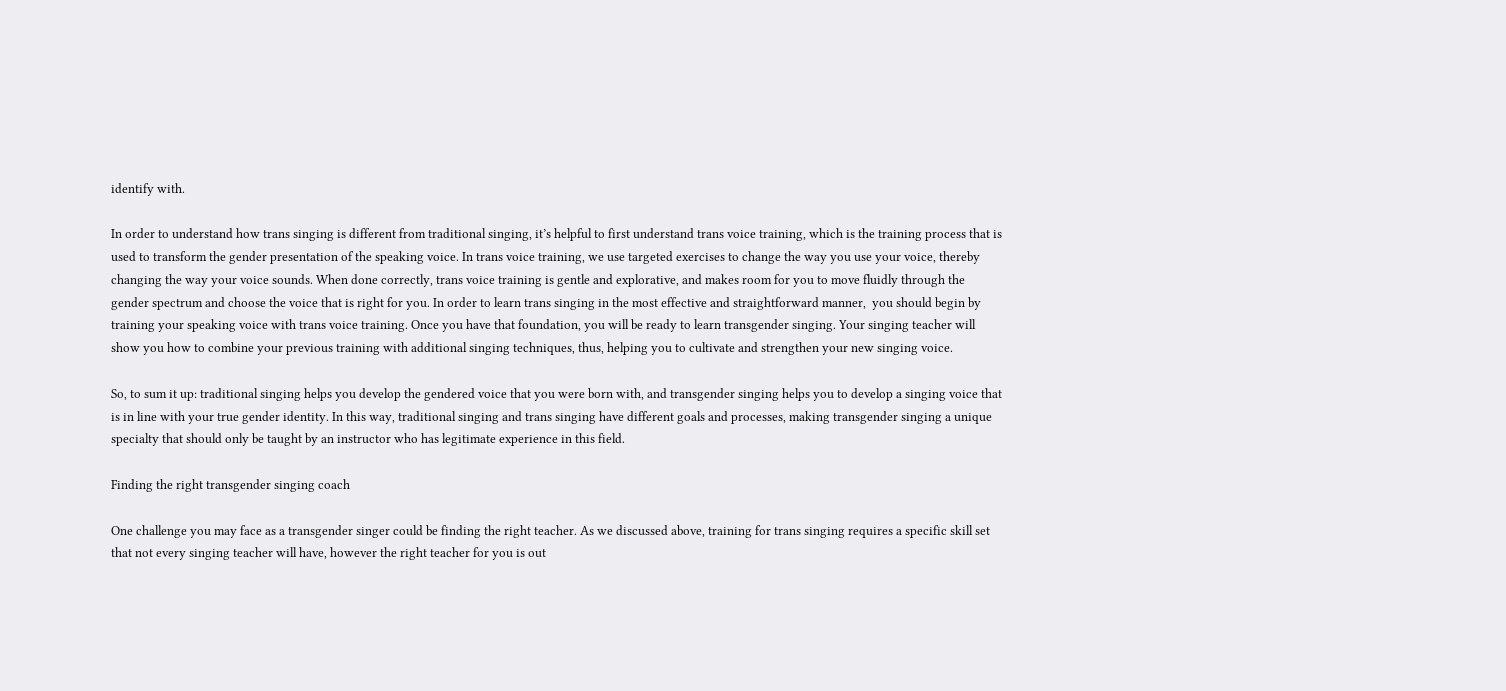identify with.

In order to understand how trans singing is different from traditional singing, it’s helpful to first understand trans voice training, which is the training process that is used to transform the gender presentation of the speaking voice. In trans voice training, we use targeted exercises to change the way you use your voice, thereby changing the way your voice sounds. When done correctly, trans voice training is gentle and explorative, and makes room for you to move fluidly through the gender spectrum and choose the voice that is right for you. In order to learn trans singing in the most effective and straightforward manner,  you should begin by training your speaking voice with trans voice training. Once you have that foundation, you will be ready to learn transgender singing. Your singing teacher will show you how to combine your previous training with additional singing techniques, thus, helping you to cultivate and strengthen your new singing voice.

So, to sum it up: traditional singing helps you develop the gendered voice that you were born with, and transgender singing helps you to develop a singing voice that is in line with your true gender identity. In this way, traditional singing and trans singing have different goals and processes, making transgender singing a unique specialty that should only be taught by an instructor who has legitimate experience in this field.

Finding the right transgender singing coach

One challenge you may face as a transgender singer could be finding the right teacher. As we discussed above, training for trans singing requires a specific skill set that not every singing teacher will have, however the right teacher for you is out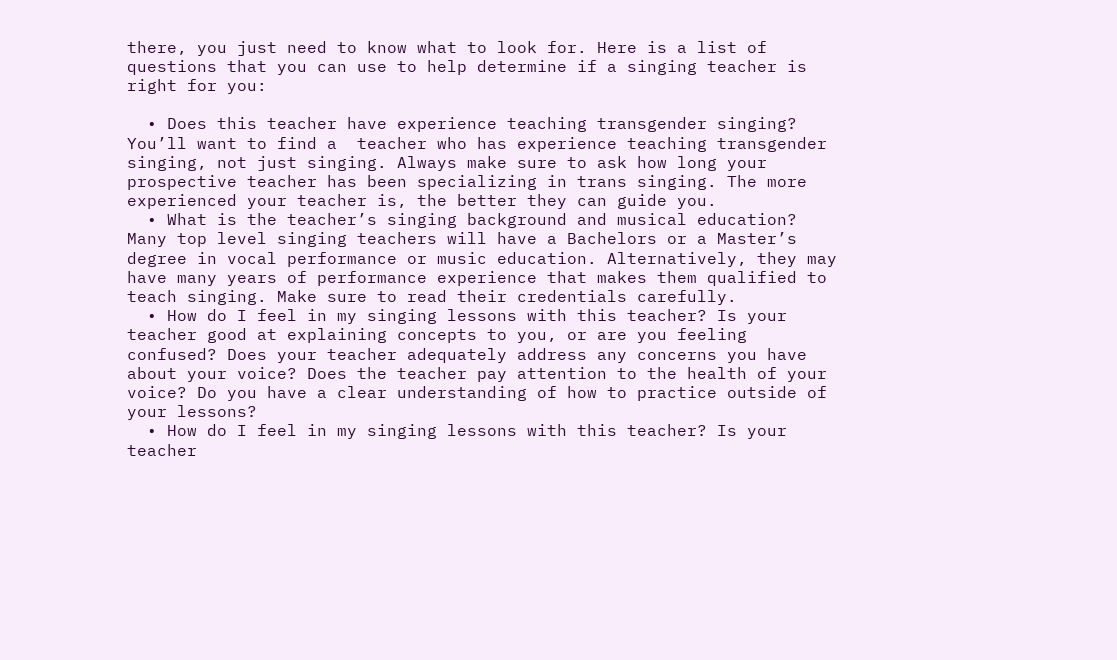there, you just need to know what to look for. Here is a list of questions that you can use to help determine if a singing teacher is right for you:

  • Does this teacher have experience teaching transgender singing? You’ll want to find a  teacher who has experience teaching transgender singing, not just singing. Always make sure to ask how long your prospective teacher has been specializing in trans singing. The more experienced your teacher is, the better they can guide you.
  • What is the teacher’s singing background and musical education? Many top level singing teachers will have a Bachelors or a Master’s degree in vocal performance or music education. Alternatively, they may have many years of performance experience that makes them qualified to teach singing. Make sure to read their credentials carefully.
  • How do I feel in my singing lessons with this teacher? Is your teacher good at explaining concepts to you, or are you feeling confused? Does your teacher adequately address any concerns you have about your voice? Does the teacher pay attention to the health of your voice? Do you have a clear understanding of how to practice outside of your lessons?
  • How do I feel in my singing lessons with this teacher? Is your teacher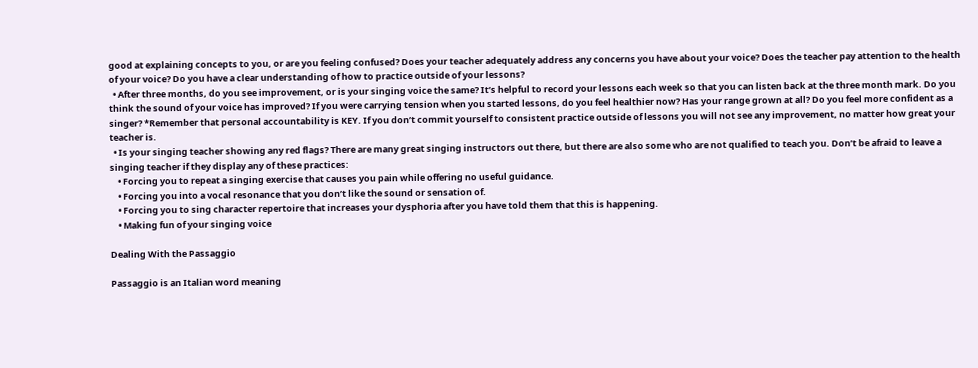good at explaining concepts to you, or are you feeling confused? Does your teacher adequately address any concerns you have about your voice? Does the teacher pay attention to the health of your voice? Do you have a clear understanding of how to practice outside of your lessons?
  • After three months, do you see improvement, or is your singing voice the same? It’s helpful to record your lessons each week so that you can listen back at the three month mark. Do you think the sound of your voice has improved? If you were carrying tension when you started lessons, do you feel healthier now? Has your range grown at all? Do you feel more confident as a singer? *Remember that personal accountability is KEY. If you don’t commit yourself to consistent practice outside of lessons you will not see any improvement, no matter how great your teacher is.
  • Is your singing teacher showing any red flags? There are many great singing instructors out there, but there are also some who are not qualified to teach you. Don’t be afraid to leave a singing teacher if they display any of these practices:
    • Forcing you to repeat a singing exercise that causes you pain while offering no useful guidance.
    • Forcing you into a vocal resonance that you don’t like the sound or sensation of.
    • Forcing you to sing character repertoire that increases your dysphoria after you have told them that this is happening.
    • Making fun of your singing voice

Dealing With the Passaggio

Passaggio is an Italian word meaning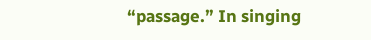“passage.” In singing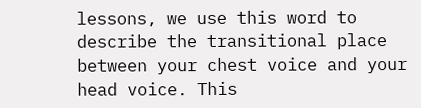lessons, we use this word to describe the transitional place between your chest voice and your head voice. This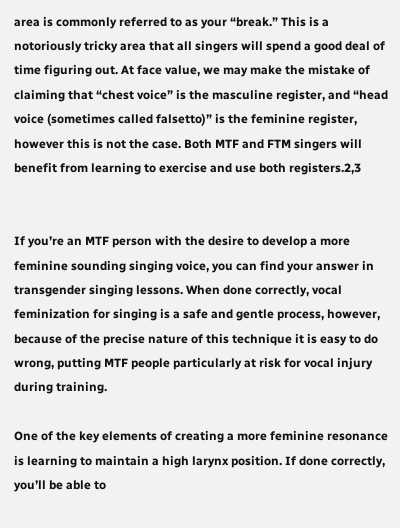area is commonly referred to as your “break.” This is a notoriously tricky area that all singers will spend a good deal of time figuring out. At face value, we may make the mistake of claiming that “chest voice” is the masculine register, and “head voice (sometimes called falsetto)” is the feminine register, however this is not the case. Both MTF and FTM singers will benefit from learning to exercise and use both registers.2,3


If you’re an MTF person with the desire to develop a more feminine sounding singing voice, you can find your answer in transgender singing lessons. When done correctly, vocal feminization for singing is a safe and gentle process, however, because of the precise nature of this technique it is easy to do wrong, putting MTF people particularly at risk for vocal injury during training.

One of the key elements of creating a more feminine resonance is learning to maintain a high larynx position. If done correctly, you’ll be able to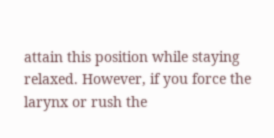attain this position while staying relaxed. However, if you force the larynx or rush the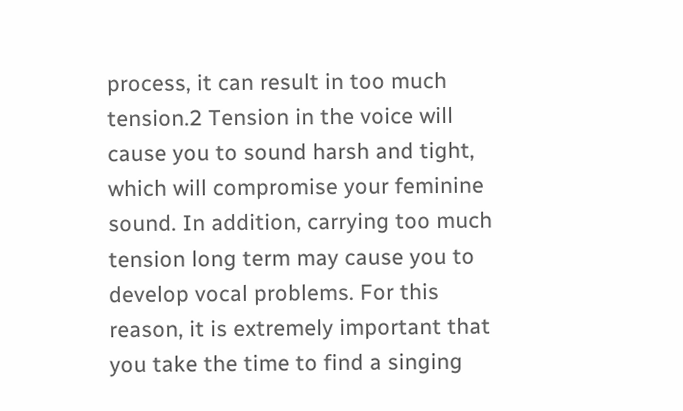process, it can result in too much tension.2 Tension in the voice will cause you to sound harsh and tight, which will compromise your feminine sound. In addition, carrying too much tension long term may cause you to develop vocal problems. For this reason, it is extremely important that you take the time to find a singing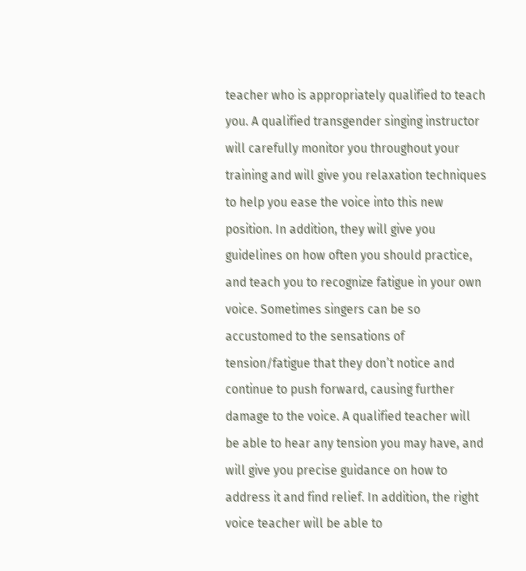teacher who is appropriately qualified to teach you. A qualified transgender singing instructor will carefully monitor you throughout your training and will give you relaxation techniques to help you ease the voice into this new position. In addition, they will give you guidelines on how often you should practice, and teach you to recognize fatigue in your own voice. Sometimes singers can be so accustomed to the sensations of tension/fatigue that they don’t notice and continue to push forward, causing further damage to the voice. A qualified teacher will be able to hear any tension you may have, and will give you precise guidance on how to address it and find relief. In addition, the right voice teacher will be able to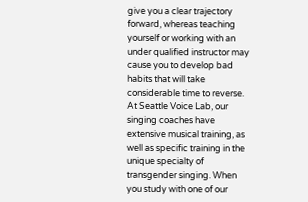give you a clear trajectory forward, whereas teaching yourself or working with an under qualified instructor may cause you to develop bad habits that will take considerable time to reverse. At Seattle Voice Lab, our singing coaches have extensive musical training, as well as specific training in the unique specialty of transgender singing. When you study with one of our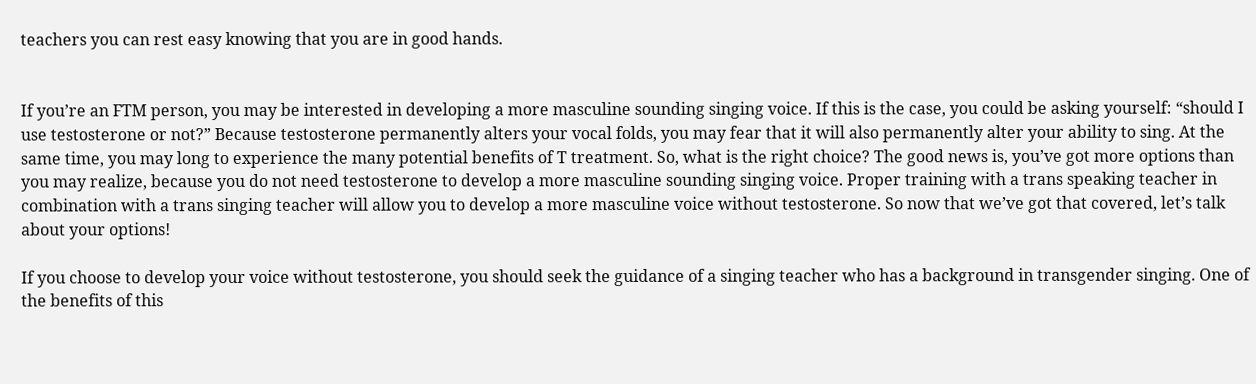teachers you can rest easy knowing that you are in good hands.


If you’re an FTM person, you may be interested in developing a more masculine sounding singing voice. If this is the case, you could be asking yourself: “should I use testosterone or not?” Because testosterone permanently alters your vocal folds, you may fear that it will also permanently alter your ability to sing. At the same time, you may long to experience the many potential benefits of T treatment. So, what is the right choice? The good news is, you’ve got more options than you may realize, because you do not need testosterone to develop a more masculine sounding singing voice. Proper training with a trans speaking teacher in combination with a trans singing teacher will allow you to develop a more masculine voice without testosterone. So now that we’ve got that covered, let’s talk about your options!

If you choose to develop your voice without testosterone, you should seek the guidance of a singing teacher who has a background in transgender singing. One of the benefits of this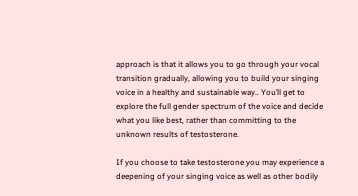approach is that it allows you to go through your vocal transition gradually, allowing you to build your singing voice in a healthy and sustainable way.. You’ll get to explore the full gender spectrum of the voice and decide what you like best, rather than committing to the unknown results of testosterone.

If you choose to take testosterone you may experience a deepening of your singing voice as well as other bodily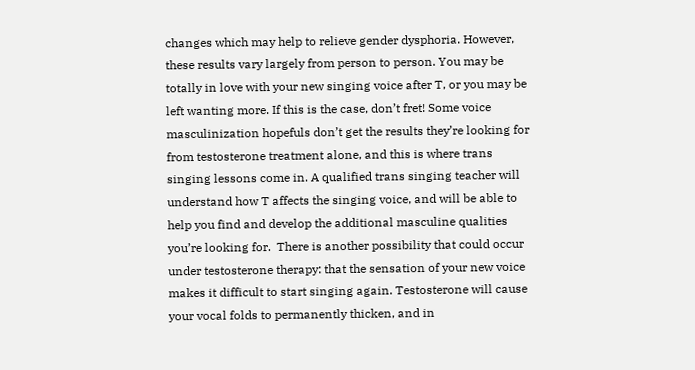changes which may help to relieve gender dysphoria. However, these results vary largely from person to person. You may be totally in love with your new singing voice after T, or you may be left wanting more. If this is the case, don’t fret! Some voice masculinization hopefuls don’t get the results they’re looking for from testosterone treatment alone, and this is where trans singing lessons come in. A qualified trans singing teacher will understand how T affects the singing voice, and will be able to help you find and develop the additional masculine qualities you’re looking for.  There is another possibility that could occur under testosterone therapy: that the sensation of your new voice makes it difficult to start singing again. Testosterone will cause your vocal folds to permanently thicken, and in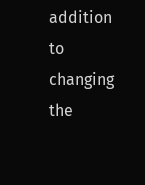addition to changing the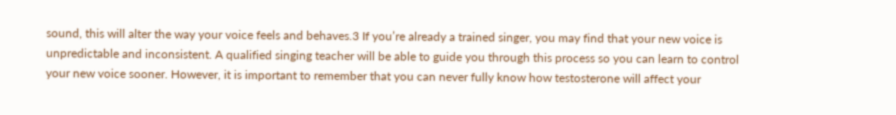sound, this will alter the way your voice feels and behaves.3 If you’re already a trained singer, you may find that your new voice is unpredictable and inconsistent. A qualified singing teacher will be able to guide you through this process so you can learn to control your new voice sooner. However, it is important to remember that you can never fully know how testosterone will affect your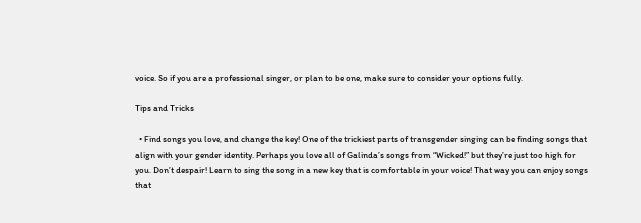voice. So if you are a professional singer, or plan to be one, make sure to consider your options fully.

Tips and Tricks

  • Find songs you love, and change the key! One of the trickiest parts of transgender singing can be finding songs that align with your gender identity. Perhaps you love all of Galinda’s songs from “Wicked!” but they’re just too high for you. Don’t despair! Learn to sing the song in a new key that is comfortable in your voice! That way you can enjoy songs that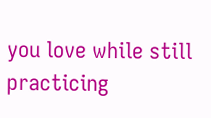you love while still practicing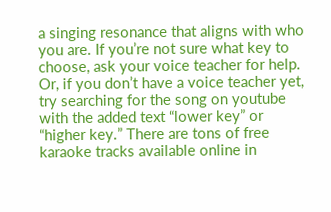a singing resonance that aligns with who you are. If you’re not sure what key to choose, ask your voice teacher for help. Or, if you don’t have a voice teacher yet, try searching for the song on youtube with the added text “lower key” or “higher key.” There are tons of free karaoke tracks available online in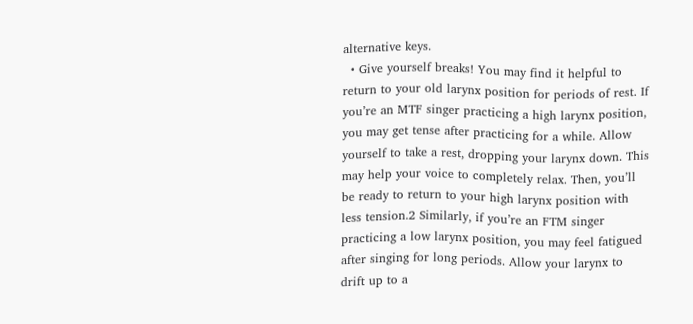alternative keys.
  • Give yourself breaks! You may find it helpful to return to your old larynx position for periods of rest. If you’re an MTF singer practicing a high larynx position, you may get tense after practicing for a while. Allow yourself to take a rest, dropping your larynx down. This may help your voice to completely relax. Then, you’ll be ready to return to your high larynx position with less tension.2 Similarly, if you’re an FTM singer practicing a low larynx position, you may feel fatigued after singing for long periods. Allow your larynx to drift up to a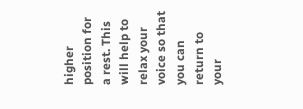higher position for a rest. This will help to relax your voice so that you can return to your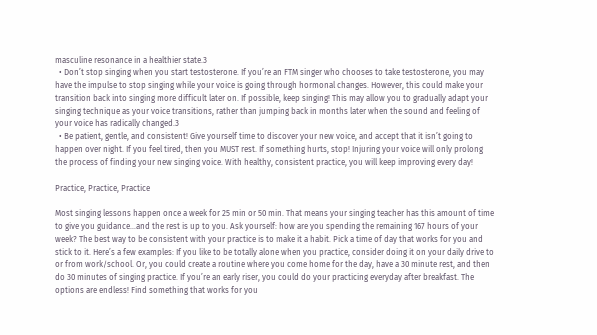masculine resonance in a healthier state.3
  • Don’t stop singing when you start testosterone. If you’re an FTM singer who chooses to take testosterone, you may have the impulse to stop singing while your voice is going through hormonal changes. However, this could make your transition back into singing more difficult later on. If possible, keep singing! This may allow you to gradually adapt your singing technique as your voice transitions, rather than jumping back in months later when the sound and feeling of your voice has radically changed.3
  • Be patient, gentle, and consistent! Give yourself time to discover your new voice, and accept that it isn’t going to happen over night. If you feel tired, then you MUST rest. If something hurts, stop! Injuring your voice will only prolong the process of finding your new singing voice. With healthy, consistent practice, you will keep improving every day!

Practice, Practice, Practice

Most singing lessons happen once a week for 25 min or 50 min. That means your singing teacher has this amount of time to give you guidance…and the rest is up to you. Ask yourself: how are you spending the remaining 167 hours of your week? The best way to be consistent with your practice is to make it a habit. Pick a time of day that works for you and stick to it. Here’s a few examples: If you like to be totally alone when you practice, consider doing it on your daily drive to or from work/school. Or, you could create a routine where you come home for the day, have a 30 minute rest, and then do 30 minutes of singing practice. If you’re an early riser, you could do your practicing everyday after breakfast. The options are endless! Find something that works for you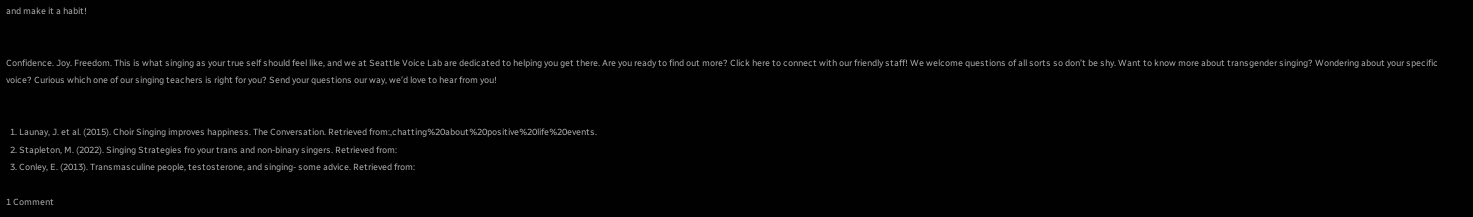and make it a habit!


Confidence. Joy. Freedom. This is what singing as your true self should feel like, and we at Seattle Voice Lab are dedicated to helping you get there. Are you ready to find out more? Click here to connect with our friendly staff! We welcome questions of all sorts so don’t be shy. Want to know more about transgender singing? Wondering about your specific voice? Curious which one of our singing teachers is right for you? Send your questions our way, we’d love to hear from you!


  1. Launay, J. et al. (2015). Choir Singing improves happiness. The Conversation. Retrieved from:,chatting%20about%20positive%20life%20events.
  2. Stapleton, M. (2022). Singing Strategies fro your trans and non-binary singers. Retrieved from:
  3. Conley, E. (2013). Transmasculine people, testosterone, and singing- some advice. Retrieved from:

1 Comment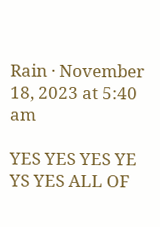Rain · November 18, 2023 at 5:40 am

YES YES YES YE YS YES ALL OF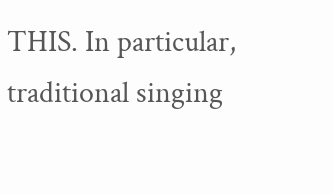THIS. In particular, traditional singing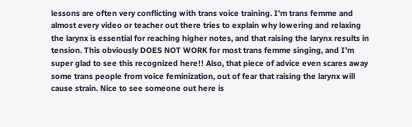lessons are often very conflicting with trans voice training. I’m trans femme and almost every video or teacher out there tries to explain why lowering and relaxing the larynx is essential for reaching higher notes, and that raising the larynx results in tension. This obviously DOES NOT WORK for most trans femme singing, and I’m super glad to see this recognized here!! Also, that piece of advice even scares away some trans people from voice feminization, out of fear that raising the larynx will cause strain. Nice to see someone out here is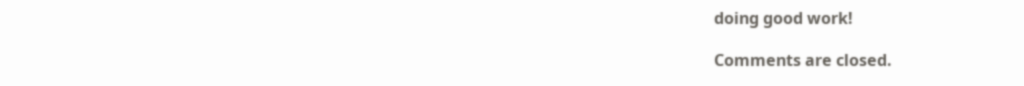doing good work!

Comments are closed.